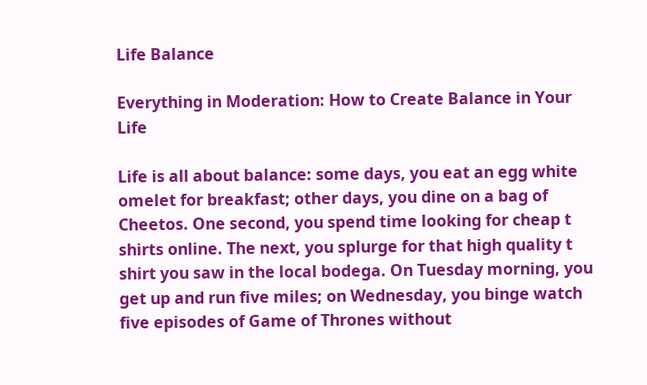Life Balance

Everything in Moderation: How to Create Balance in Your Life

Life is all about balance: some days, you eat an egg white omelet for breakfast; other days, you dine on a bag of Cheetos. One second, you spend time looking for cheap t shirts online. The next, you splurge for that high quality t shirt you saw in the local bodega. On Tuesday morning, you get up and run five miles; on Wednesday, you binge watch five episodes of Game of Thrones without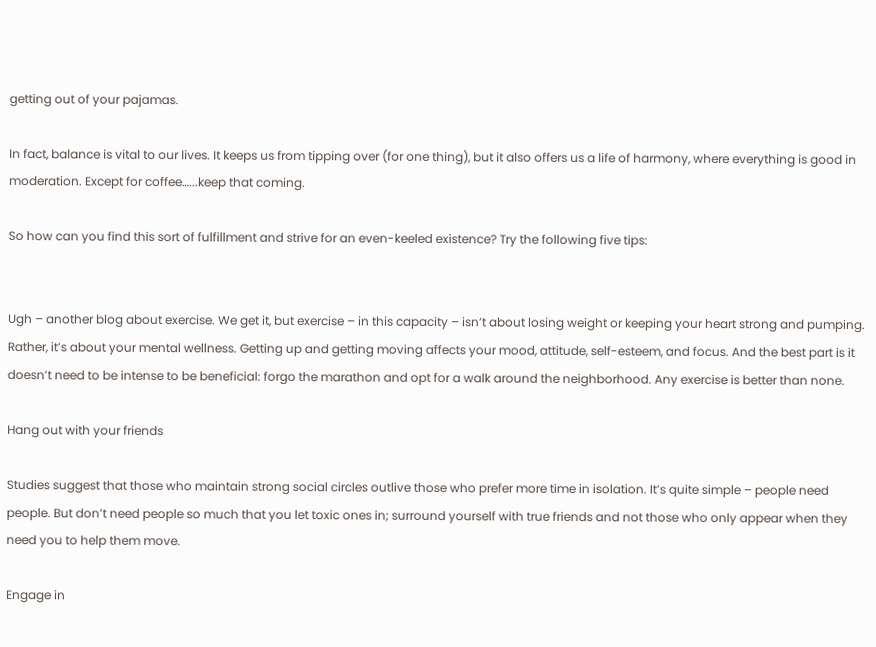getting out of your pajamas.

In fact, balance is vital to our lives. It keeps us from tipping over (for one thing), but it also offers us a life of harmony, where everything is good in moderation. Except for coffee…...keep that coming.

So how can you find this sort of fulfillment and strive for an even-keeled existence? Try the following five tips:


Ugh – another blog about exercise. We get it, but exercise – in this capacity – isn’t about losing weight or keeping your heart strong and pumping. Rather, it’s about your mental wellness. Getting up and getting moving affects your mood, attitude, self-esteem, and focus. And the best part is it doesn’t need to be intense to be beneficial: forgo the marathon and opt for a walk around the neighborhood. Any exercise is better than none.

Hang out with your friends

Studies suggest that those who maintain strong social circles outlive those who prefer more time in isolation. It’s quite simple – people need people. But don’t need people so much that you let toxic ones in; surround yourself with true friends and not those who only appear when they need you to help them move.

Engage in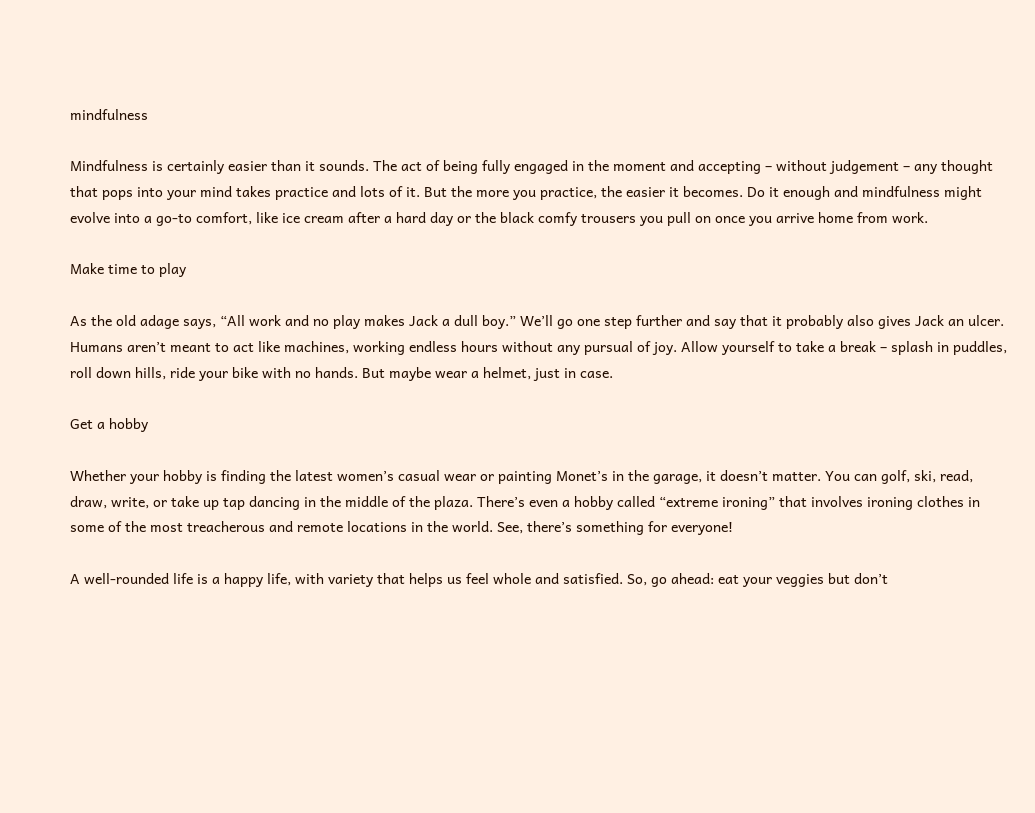mindfulness

Mindfulness is certainly easier than it sounds. The act of being fully engaged in the moment and accepting – without judgement – any thought that pops into your mind takes practice and lots of it. But the more you practice, the easier it becomes. Do it enough and mindfulness might evolve into a go-to comfort, like ice cream after a hard day or the black comfy trousers you pull on once you arrive home from work.

Make time to play

As the old adage says, “All work and no play makes Jack a dull boy.” We’ll go one step further and say that it probably also gives Jack an ulcer. Humans aren’t meant to act like machines, working endless hours without any pursual of joy. Allow yourself to take a break – splash in puddles, roll down hills, ride your bike with no hands. But maybe wear a helmet, just in case.

Get a hobby

Whether your hobby is finding the latest women’s casual wear or painting Monet’s in the garage, it doesn’t matter. You can golf, ski, read, draw, write, or take up tap dancing in the middle of the plaza. There’s even a hobby called “extreme ironing” that involves ironing clothes in some of the most treacherous and remote locations in the world. See, there’s something for everyone!

A well-rounded life is a happy life, with variety that helps us feel whole and satisfied. So, go ahead: eat your veggies but don’t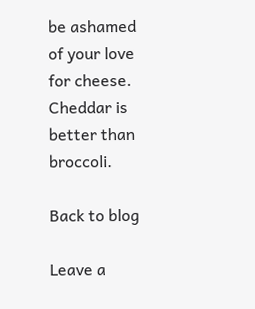be ashamed of your love for cheese. Cheddar is better than broccoli.

Back to blog

Leave a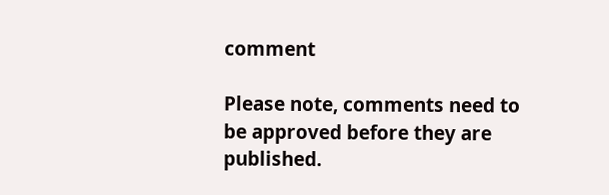comment

Please note, comments need to be approved before they are published.